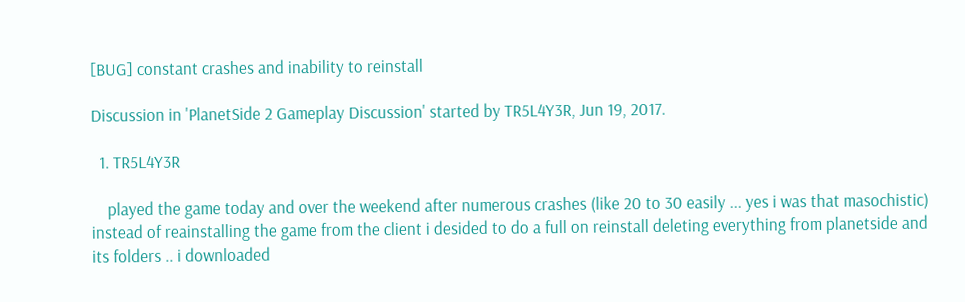[BUG] constant crashes and inability to reinstall

Discussion in 'PlanetSide 2 Gameplay Discussion' started by TR5L4Y3R, Jun 19, 2017.

  1. TR5L4Y3R

    played the game today and over the weekend after numerous crashes (like 20 to 30 easily ... yes i was that masochistic) instead of reainstalling the game from the client i desided to do a full on reinstall deleting everything from planetside and its folders .. i downloaded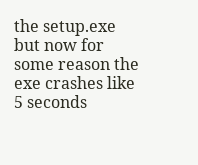the setup.exe but now for some reason the exe crashes like 5 seconds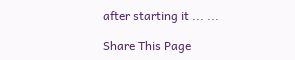after starting it ... ...

Share This Page